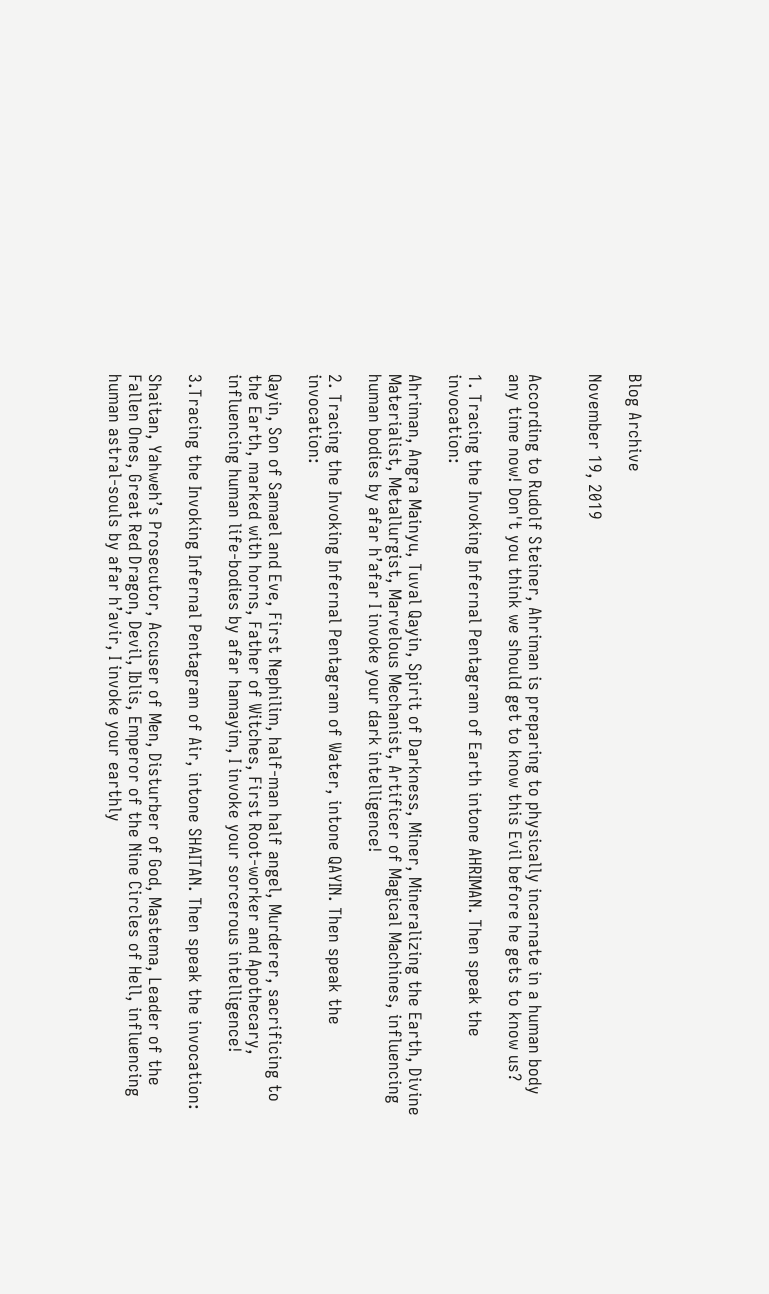Blog Archive

November 19, 2019


According to Rudolf Steiner, Ahriman is preparing to physically incarnate in a human body any time now! Don't you think we should get to know this Evil before he gets to know us?

1. Tracing the Invoking Infernal Pentagram of Earth intone AHRIMAN. Then speak the invocation:

Ahriman, Angra Mainyu, Tuval Qayin, Spirit of Darkness, Miner, Mineralizing the Earth, Divine Materialist, Metallurgist, Marvelous Mechanist, Artificer of Magical Machines, influencing human bodies by afar h’afar I invoke your dark intelligence!

2. Tracing the Invoking Infernal Pentagram of Water, intone QAYIN. Then speak the invocation:

Qayin, Son of Samael and Eve, First Nephilim, half-man half angel, Murderer, sacrificing to the Earth, marked with horns, Father of Witches, First Root-worker and Apothecary, influencing human life-bodies by afar hamayim, I invoke your sorcerous intelligence!

3.Tracing the Invoking Infernal Pentagram of Air, intone SHAITAN. Then speak the invocation:

Shaitan, Yahweh’s Prosecutor, Accuser of Men, Disturber of God, Mastema, Leader of the Fallen Ones, Great Red Dragon, Devil, Iblis, Emperor of the Nine Circles of Hell, influencing human astral-souls by afar h’avir, I invoke your earthly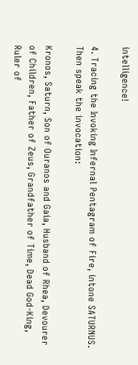intelligence!

4. Tracing the Invoking Infernal Pentagram of Fire, intone SATURNUS. Then speak the invocation:

Kronos, Saturn, Son of Ouranos and Gaia, Husband of Rhea, Devourer of Children, Father of Zeus, Grandfather of Time, Dead God-King, Ruler of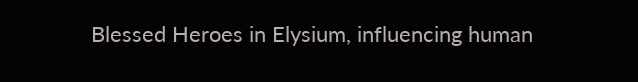Blessed Heroes in Elysium, influencing human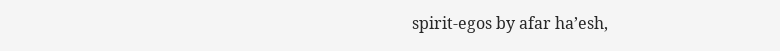spirit-egos by afar ha’esh,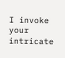I invoke your intricate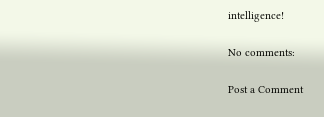intelligence!

No comments:

Post a Comment